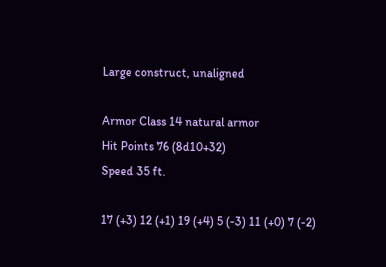Large construct, unaligned

Armor Class 14 natural armor
Hit Points 76 (8d10+32)
Speed 35 ft.

17 (+3) 12 (+1) 19 (+4) 5 (-3) 11 (+0) 7 (-2)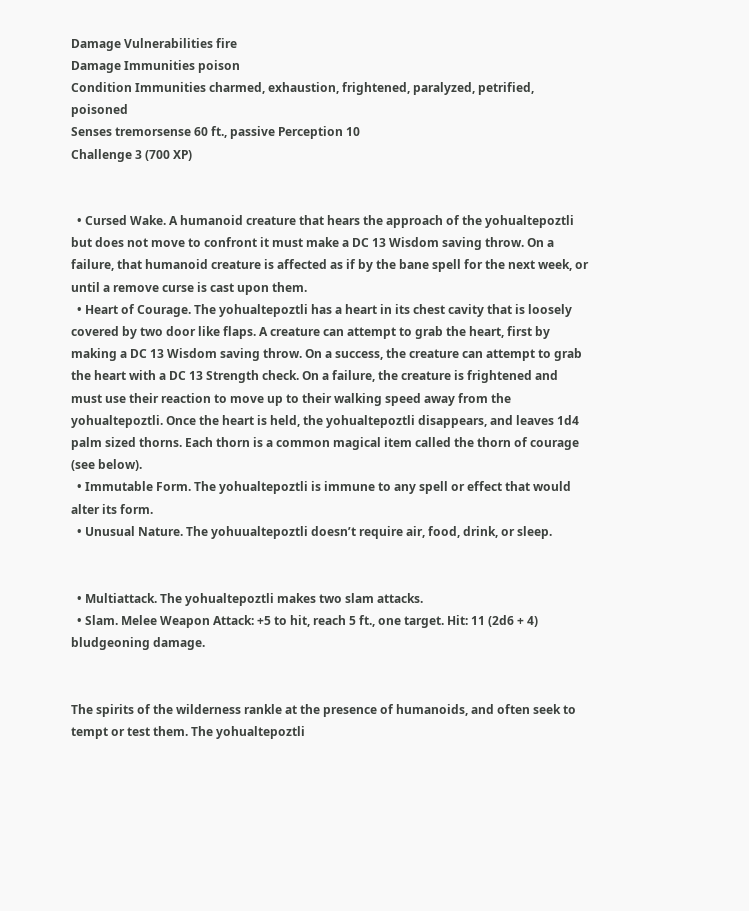Damage Vulnerabilities fire
Damage Immunities poison
Condition Immunities charmed, exhaustion, frightened, paralyzed, petrified, poisoned
Senses tremorsense 60 ft., passive Perception 10
Challenge 3 (700 XP)


  • Cursed Wake. A humanoid creature that hears the approach of the yohualtepoztli but does not move to confront it must make a DC 13 Wisdom saving throw. On a failure, that humanoid creature is affected as if by the bane spell for the next week, or until a remove curse is cast upon them.
  • Heart of Courage. The yohualtepoztli has a heart in its chest cavity that is loosely covered by two door like flaps. A creature can attempt to grab the heart, first by making a DC 13 Wisdom saving throw. On a success, the creature can attempt to grab the heart with a DC 13 Strength check. On a failure, the creature is frightened and must use their reaction to move up to their walking speed away from the yohualtepoztli. Once the heart is held, the yohualtepoztli disappears, and leaves 1d4 palm sized thorns. Each thorn is a common magical item called the thorn of courage (see below).
  • Immutable Form. The yohualtepoztli is immune to any spell or effect that would alter its form.
  • Unusual Nature. The yohuualtepoztli doesn’t require air, food, drink, or sleep.


  • Multiattack. The yohualtepoztli makes two slam attacks.
  • Slam. Melee Weapon Attack: +5 to hit, reach 5 ft., one target. Hit: 11 (2d6 + 4) bludgeoning damage.


The spirits of the wilderness rankle at the presence of humanoids, and often seek to tempt or test them. The yohualtepoztli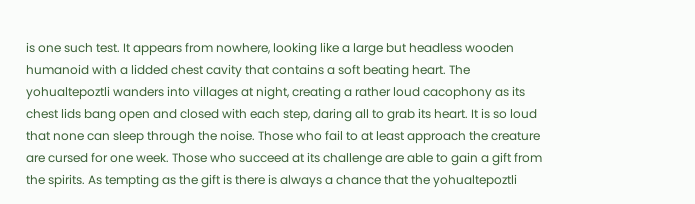is one such test. It appears from nowhere, looking like a large but headless wooden humanoid with a lidded chest cavity that contains a soft beating heart. The yohualtepoztli wanders into villages at night, creating a rather loud cacophony as its chest lids bang open and closed with each step, daring all to grab its heart. It is so loud that none can sleep through the noise. Those who fail to at least approach the creature are cursed for one week. Those who succeed at its challenge are able to gain a gift from the spirits. As tempting as the gift is there is always a chance that the yohualtepoztli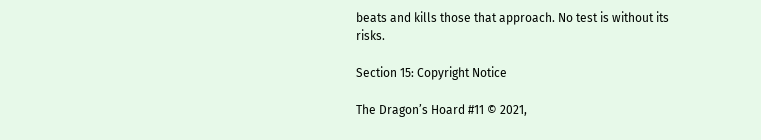beats and kills those that approach. No test is without its risks.

Section 15: Copyright Notice

The Dragon’s Hoard #11 © 2021,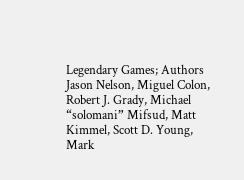Legendary Games; Authors Jason Nelson, Miguel Colon, Robert J. Grady, Michael “solomani” Mifsud, Matt Kimmel, Scott D. Young, Mark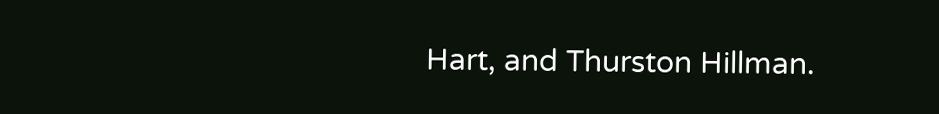Hart, and Thurston Hillman.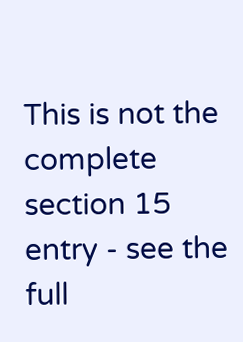This is not the complete section 15 entry - see the full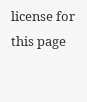license for this page